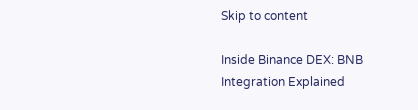Skip to content

Inside Binance DEX: BNB Integration Explained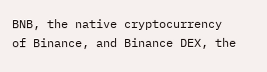BNB, the native cryptocurrency of Binance, and Binance DEX, the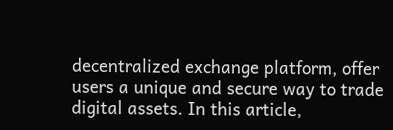decentralized exchange platform, offer users a unique and secure way to trade digital assets. In this article,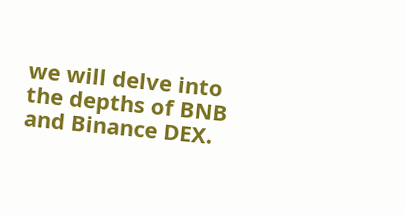we will delve into the depths of BNB and Binance DEX.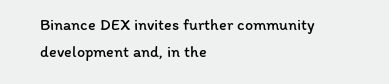Binance DEX invites further community development and, in the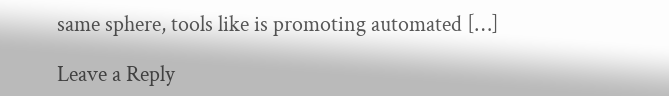same sphere, tools like is promoting automated […]

Leave a Reply